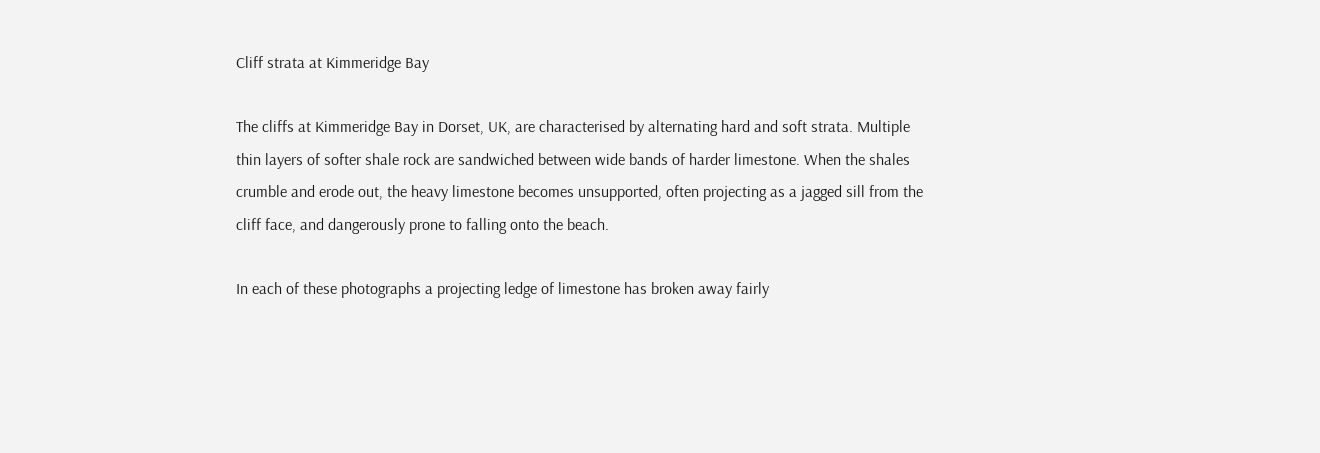Cliff strata at Kimmeridge Bay

The cliffs at Kimmeridge Bay in Dorset, UK, are characterised by alternating hard and soft strata. Multiple thin layers of softer shale rock are sandwiched between wide bands of harder limestone. When the shales crumble and erode out, the heavy limestone becomes unsupported, often projecting as a jagged sill from the cliff face, and dangerously prone to falling onto the beach.

In each of these photographs a projecting ledge of limestone has broken away fairly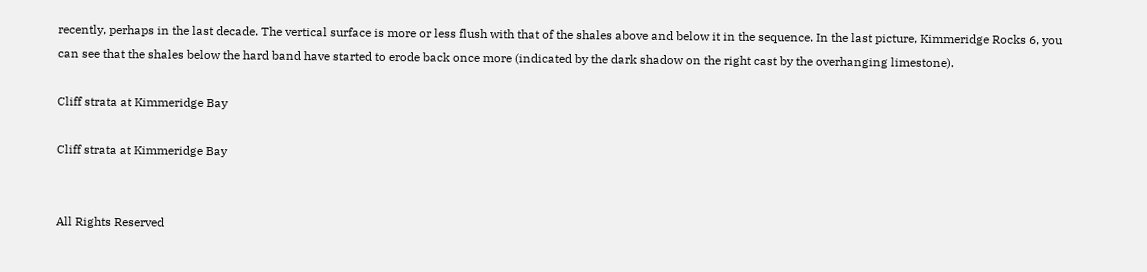recently, perhaps in the last decade. The vertical surface is more or less flush with that of the shales above and below it in the sequence. In the last picture, Kimmeridge Rocks 6, you can see that the shales below the hard band have started to erode back once more (indicated by the dark shadow on the right cast by the overhanging limestone).

Cliff strata at Kimmeridge Bay

Cliff strata at Kimmeridge Bay


All Rights Reserved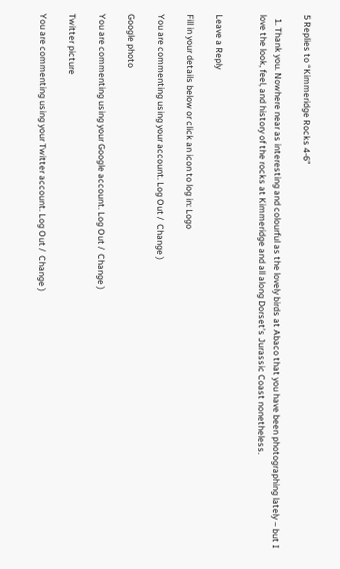5 Replies to “Kimmeridge Rocks 4-6”

  1. Thank you. Nowhere near as interesting and colourful as the lovely birds at Abaco that you have been photographing lately – but I love the look, feel, and history of the rocks at Kimmeridge and all along Dorset’s Jurassic Coast nonetheless.


Leave a Reply

Fill in your details below or click an icon to log in: Logo

You are commenting using your account. Log Out /  Change )

Google photo

You are commenting using your Google account. Log Out /  Change )

Twitter picture

You are commenting using your Twitter account. Log Out /  Change )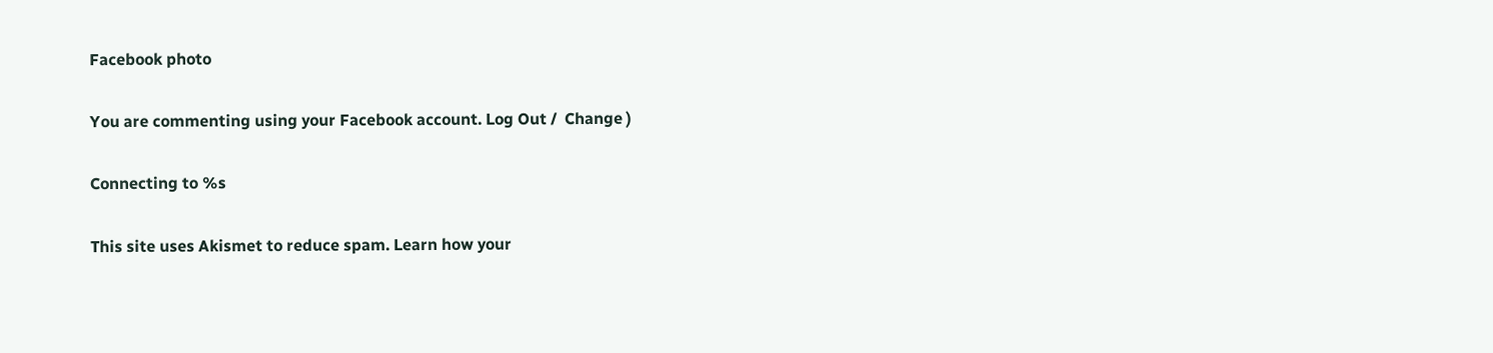Facebook photo

You are commenting using your Facebook account. Log Out /  Change )

Connecting to %s

This site uses Akismet to reduce spam. Learn how your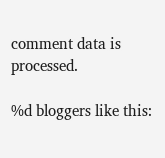comment data is processed.

%d bloggers like this: